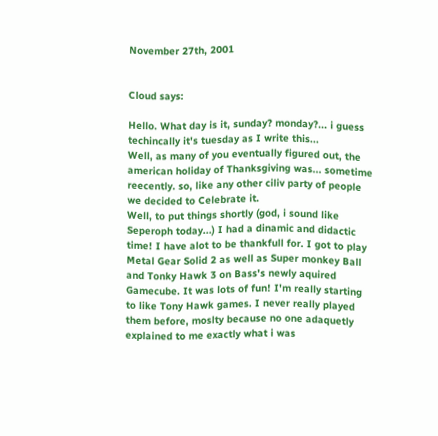November 27th, 2001


Cloud says:

Hello. What day is it, sunday? monday?... i guess techincally it's tuesday as I write this...
Well, as many of you eventually figured out, the american holiday of Thanksgiving was... sometime reecently. so, like any other ciliv party of people we decided to Celebrate it.
Well, to put things shortly (god, i sound like Seperoph today...) I had a dinamic and didactic time! I have alot to be thankfull for. I got to play Metal Gear Solid 2 as well as Super monkey Ball and Tonky Hawk 3 on Bass's newly aquired Gamecube. It was lots of fun! I'm really starting to like Tony Hawk games. I never really played them before, moslty because no one adaquetly explained to me exactly what i was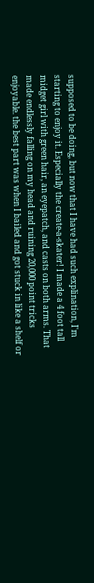supposed to be doing, but now that I have had such explination, I'm starting to enjoy it. Especially the create-a-skater! I made a 4 foot tall midget girl with green hair, an eyepatch, and casts on both arms. That made endlessly falling on my head and ruining 20,000 point tricks enjoyable. the best part was when I bailed and got stuck in like a shelf or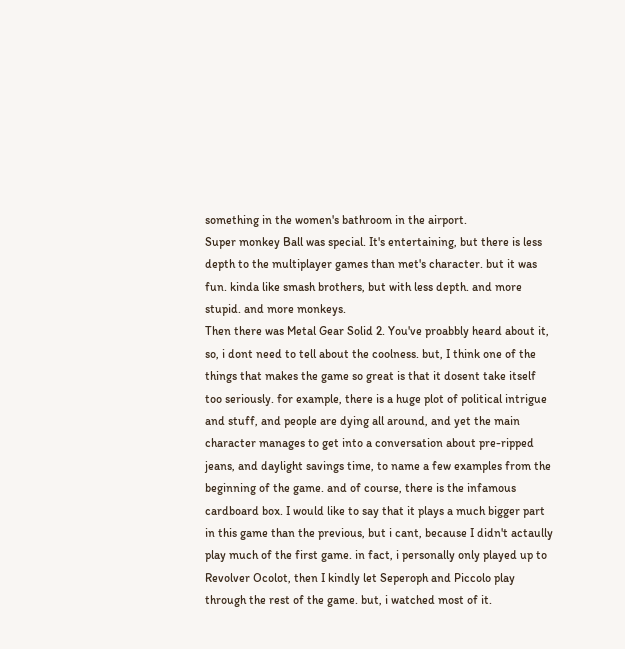something in the women's bathroom in the airport.
Super monkey Ball was special. It's entertaining, but there is less depth to the multiplayer games than met's character. but it was fun. kinda like smash brothers, but with less depth. and more stupid. and more monkeys.
Then there was Metal Gear Solid 2. You've proabbly heard about it, so, i dont need to tell about the coolness. but, I think one of the things that makes the game so great is that it dosent take itself too seriously. for example, there is a huge plot of political intrigue and stuff, and people are dying all around, and yet the main character manages to get into a conversation about pre-ripped jeans, and daylight savings time, to name a few examples from the beginning of the game. and of course, there is the infamous cardboard box. I would like to say that it plays a much bigger part in this game than the previous, but i cant, because I didn't actaully play much of the first game. in fact, i personally only played up to Revolver Ocolot, then I kindly let Seperoph and Piccolo play through the rest of the game. but, i watched most of it.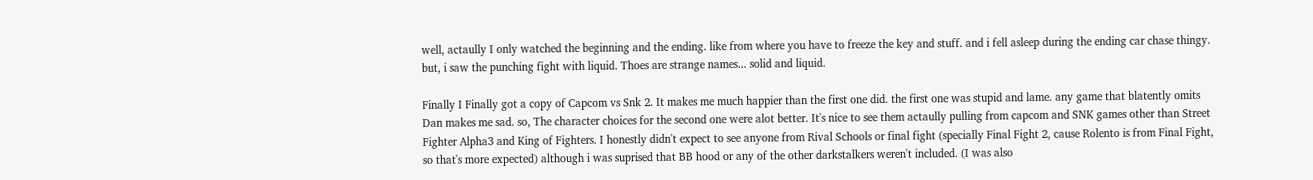well, actaully I only watched the beginning and the ending. like from where you have to freeze the key and stuff. and i fell asleep during the ending car chase thingy. but, i saw the punching fight with liquid. Thoes are strange names... solid and liquid.

Finally I Finally got a copy of Capcom vs Snk 2. It makes me much happier than the first one did. the first one was stupid and lame. any game that blatently omits Dan makes me sad. so, The character choices for the second one were alot better. It's nice to see them actaully pulling from capcom and SNK games other than Street Fighter Alpha3 and King of Fighters. I honestly didn't expect to see anyone from Rival Schools or final fight (specially Final Fight 2, cause Rolento is from Final Fight, so that's more expected) although i was suprised that BB hood or any of the other darkstalkers weren't included. (I was also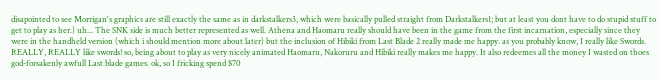disapointed to see Morrigan's graphics are still exactly the same as in darkstalkers3, which were basically pulled straight from Darkstalkers1; but at least you dont have to do stupid stuff to get to play as her.) uh... The SNK side is much better represented as well. Athena and Haomaru really should have been in the game from the first incarnation, especially since they were in the handheld version (which i should mention more about later) but the inclusion of Hibiki from Last Blade 2 really made me happy. as you probably know, I really like Swords. REALLY, REALLY like swords! so, being about to play as very nicely animated Haomaru, Nakoruru and Hibiki really makes me happy. It also redeemes all the money I wasted on thoes god-forsakenly awfull Last blade games. ok, so I fricking spend $70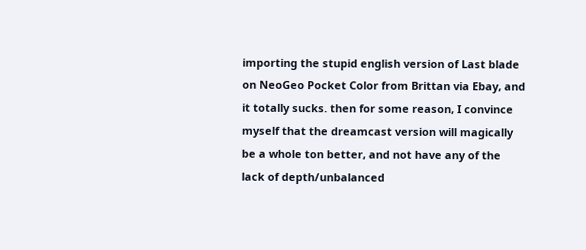importing the stupid english version of Last blade on NeoGeo Pocket Color from Brittan via Ebay, and it totally sucks. then for some reason, I convince myself that the dreamcast version will magically be a whole ton better, and not have any of the lack of depth/unbalanced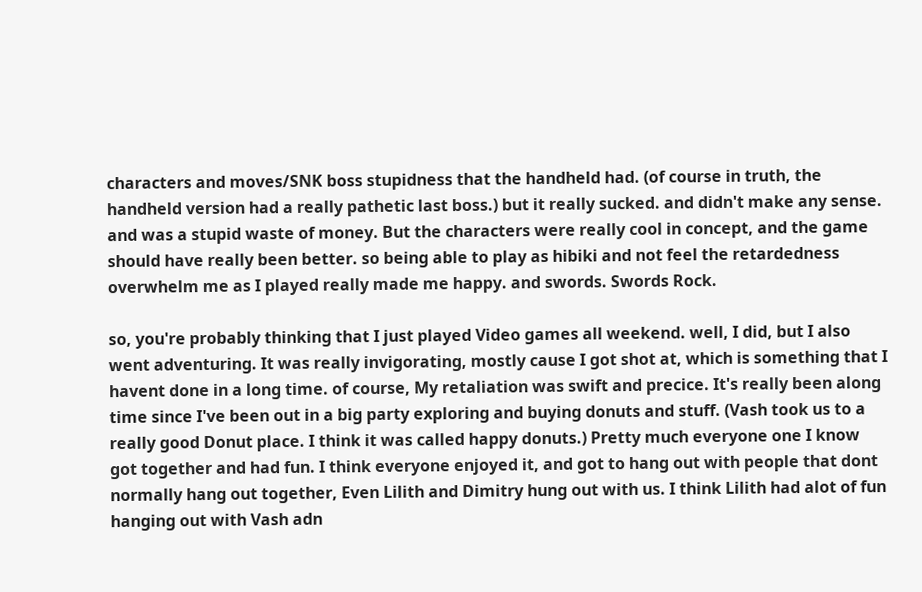characters and moves/SNK boss stupidness that the handheld had. (of course in truth, the handheld version had a really pathetic last boss.) but it really sucked. and didn't make any sense. and was a stupid waste of money. But the characters were really cool in concept, and the game should have really been better. so being able to play as hibiki and not feel the retardedness overwhelm me as I played really made me happy. and swords. Swords Rock.

so, you're probably thinking that I just played Video games all weekend. well, I did, but I also went adventuring. It was really invigorating, mostly cause I got shot at, which is something that I havent done in a long time. of course, My retaliation was swift and precice. It's really been along time since I've been out in a big party exploring and buying donuts and stuff. (Vash took us to a really good Donut place. I think it was called happy donuts.) Pretty much everyone one I know got together and had fun. I think everyone enjoyed it, and got to hang out with people that dont normally hang out together, Even Lilith and Dimitry hung out with us. I think Lilith had alot of fun hanging out with Vash adn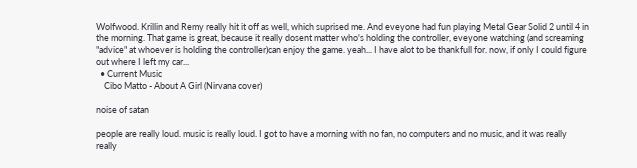Wolfwood. Krillin and Remy really hit it off as well, which suprised me. And eveyone had fun playing Metal Gear Solid 2 until 4 in the morning. That game is great, because it really dosent matter who's holding the controller, eveyone watching (and screaming "advice" at whoever is holding the controller)can enjoy the game. yeah... I have alot to be thankfull for. now, if only I could figure out where I left my car...
  • Current Music
    Cibo Matto - About A Girl (Nirvana cover)

noise of satan

people are really loud. music is really loud. I got to have a morning with no fan, no computers and no music, and it was really really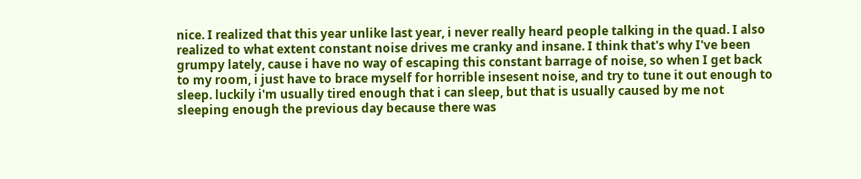nice. I realized that this year unlike last year, i never really heard people talking in the quad. I also realized to what extent constant noise drives me cranky and insane. I think that's why I've been grumpy lately, cause i have no way of escaping this constant barrage of noise, so when I get back to my room, i just have to brace myself for horrible insesent noise, and try to tune it out enough to sleep. luckily i'm usually tired enough that i can sleep, but that is usually caused by me not sleeping enough the previous day because there was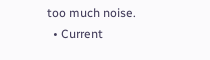too much noise.
  • Current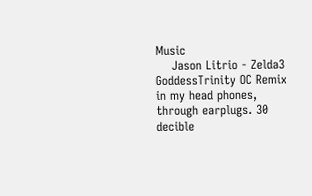Music
    Jason Litrio - Zelda3 GoddessTrinity OC Remix in my head phones, through earplugs. 30 decible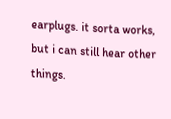earplugs. it sorta works, but i can still hear other things.